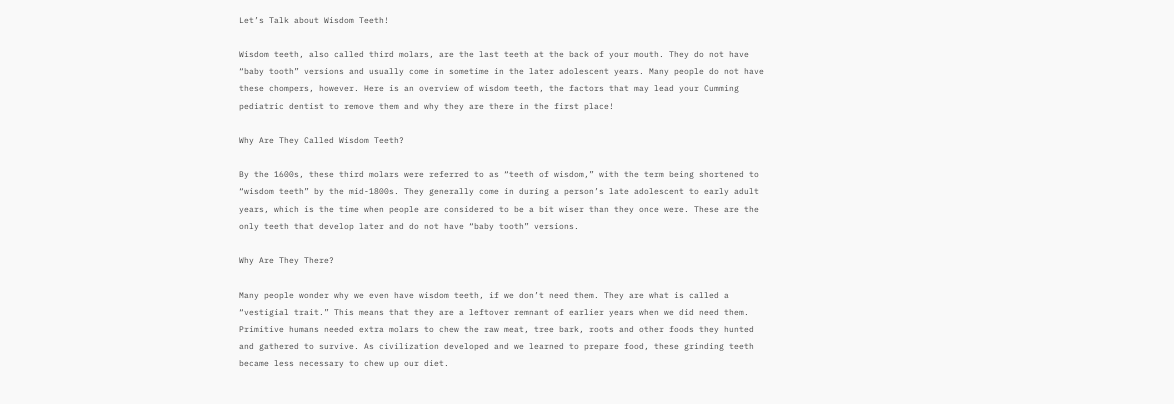Let’s Talk about Wisdom Teeth!

Wisdom teeth, also called third molars, are the last teeth at the back of your mouth. They do not have “baby tooth” versions and usually come in sometime in the later adolescent years. Many people do not have these chompers, however. Here is an overview of wisdom teeth, the factors that may lead your Cumming pediatric dentist to remove them and why they are there in the first place!

Why Are They Called Wisdom Teeth?

By the 1600s, these third molars were referred to as “teeth of wisdom,” with the term being shortened to “wisdom teeth” by the mid-1800s. They generally come in during a person’s late adolescent to early adult years, which is the time when people are considered to be a bit wiser than they once were. These are the only teeth that develop later and do not have “baby tooth” versions.

Why Are They There?

Many people wonder why we even have wisdom teeth, if we don’t need them. They are what is called a “vestigial trait.” This means that they are a leftover remnant of earlier years when we did need them. Primitive humans needed extra molars to chew the raw meat, tree bark, roots and other foods they hunted and gathered to survive. As civilization developed and we learned to prepare food, these grinding teeth became less necessary to chew up our diet.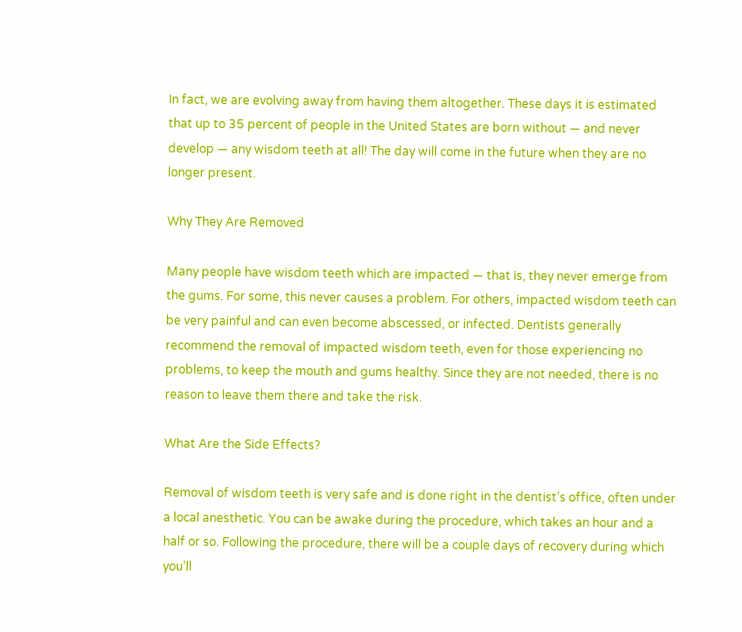In fact, we are evolving away from having them altogether. These days it is estimated that up to 35 percent of people in the United States are born without — and never develop — any wisdom teeth at all! The day will come in the future when they are no longer present.

Why They Are Removed

Many people have wisdom teeth which are impacted — that is, they never emerge from the gums. For some, this never causes a problem. For others, impacted wisdom teeth can be very painful and can even become abscessed, or infected. Dentists generally recommend the removal of impacted wisdom teeth, even for those experiencing no problems, to keep the mouth and gums healthy. Since they are not needed, there is no reason to leave them there and take the risk.

What Are the Side Effects?

Removal of wisdom teeth is very safe and is done right in the dentist’s office, often under a local anesthetic. You can be awake during the procedure, which takes an hour and a half or so. Following the procedure, there will be a couple days of recovery during which you’ll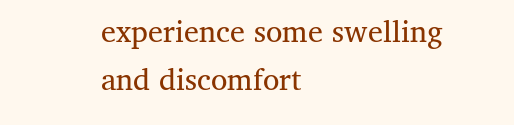experience some swelling and discomfort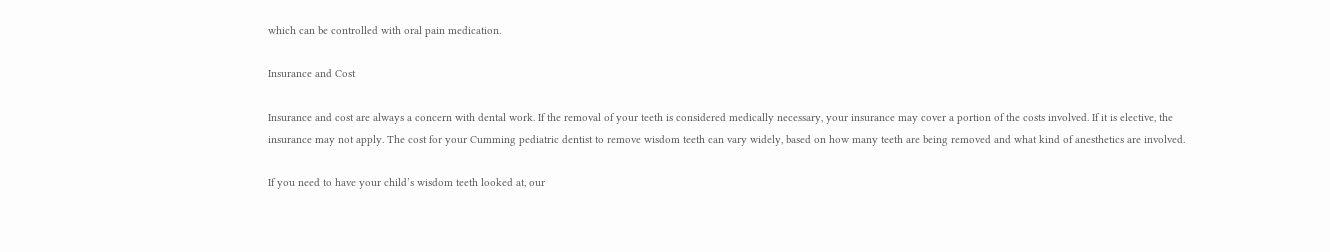which can be controlled with oral pain medication.

Insurance and Cost

Insurance and cost are always a concern with dental work. If the removal of your teeth is considered medically necessary, your insurance may cover a portion of the costs involved. If it is elective, the insurance may not apply. The cost for your Cumming pediatric dentist to remove wisdom teeth can vary widely, based on how many teeth are being removed and what kind of anesthetics are involved.

If you need to have your child’s wisdom teeth looked at, our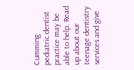Cumming pediatric dentist practice may be able to help. Read up about our teenage dentistry services and give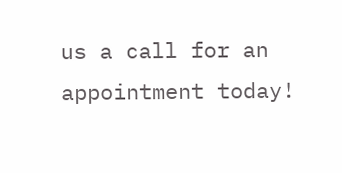us a call for an appointment today!